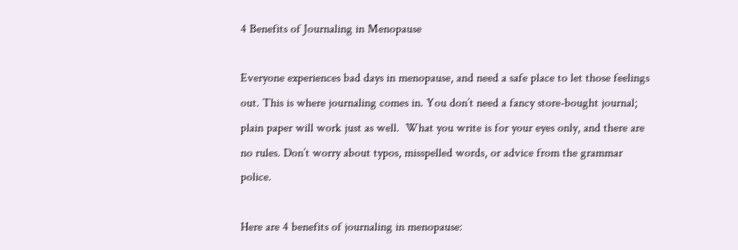4 Benefits of Journaling in Menopause

Everyone experiences bad days in menopause, and need a safe place to let those feelings out. This is where journaling comes in. You don’t need a fancy store-bought journal; plain paper will work just as well.  What you write is for your eyes only, and there are no rules. Don’t worry about typos, misspelled words, or advice from the grammar police.

Here are 4 benefits of journaling in menopause: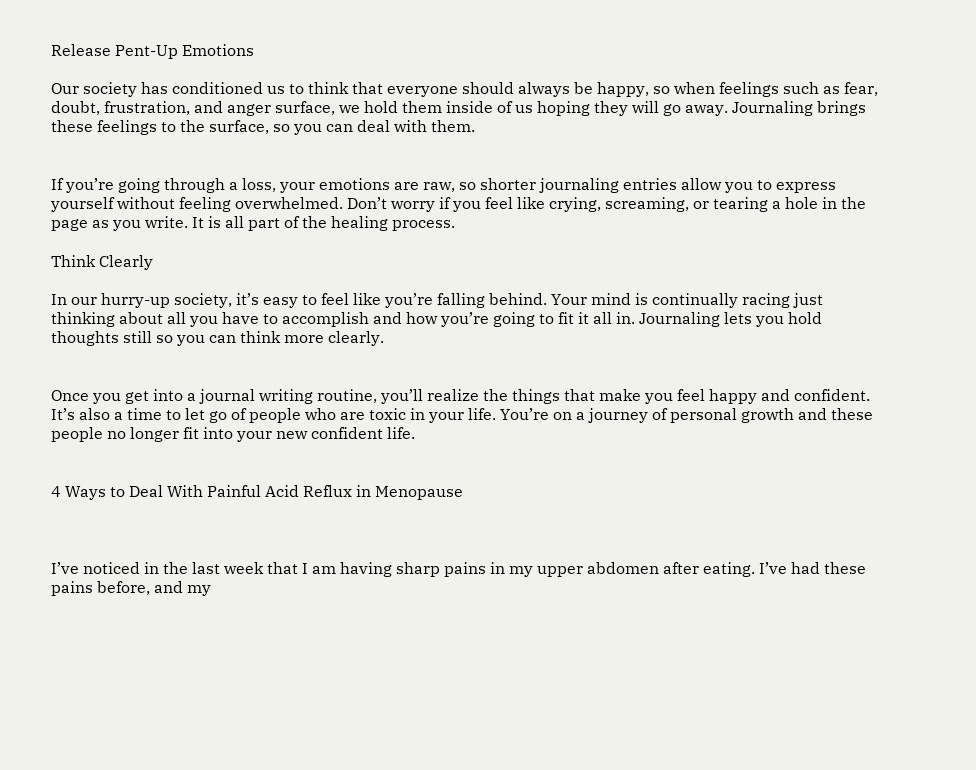Release Pent-Up Emotions

Our society has conditioned us to think that everyone should always be happy, so when feelings such as fear, doubt, frustration, and anger surface, we hold them inside of us hoping they will go away. Journaling brings these feelings to the surface, so you can deal with them.


If you’re going through a loss, your emotions are raw, so shorter journaling entries allow you to express yourself without feeling overwhelmed. Don’t worry if you feel like crying, screaming, or tearing a hole in the page as you write. It is all part of the healing process.

Think Clearly

In our hurry-up society, it’s easy to feel like you’re falling behind. Your mind is continually racing just thinking about all you have to accomplish and how you’re going to fit it all in. Journaling lets you hold thoughts still so you can think more clearly.


Once you get into a journal writing routine, you’ll realize the things that make you feel happy and confident. It’s also a time to let go of people who are toxic in your life. You’re on a journey of personal growth and these people no longer fit into your new confident life.


4 Ways to Deal With Painful Acid Reflux in Menopause



I’ve noticed in the last week that I am having sharp pains in my upper abdomen after eating. I’ve had these pains before, and my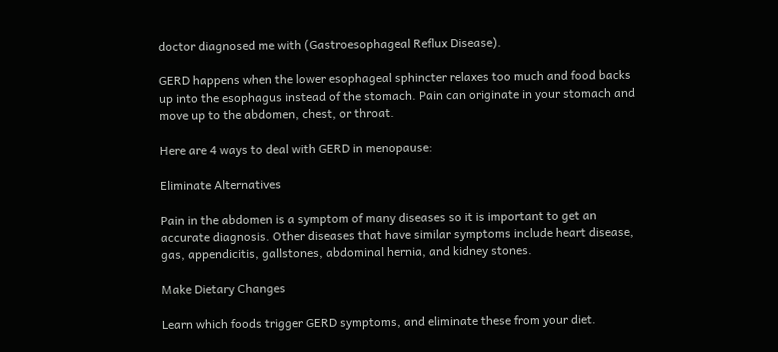doctor diagnosed me with (Gastroesophageal Reflux Disease).

GERD happens when the lower esophageal sphincter relaxes too much and food backs up into the esophagus instead of the stomach. Pain can originate in your stomach and move up to the abdomen, chest, or throat.

Here are 4 ways to deal with GERD in menopause:

Eliminate Alternatives

Pain in the abdomen is a symptom of many diseases so it is important to get an accurate diagnosis. Other diseases that have similar symptoms include heart disease, gas, appendicitis, gallstones, abdominal hernia, and kidney stones.

Make Dietary Changes

Learn which foods trigger GERD symptoms, and eliminate these from your diet.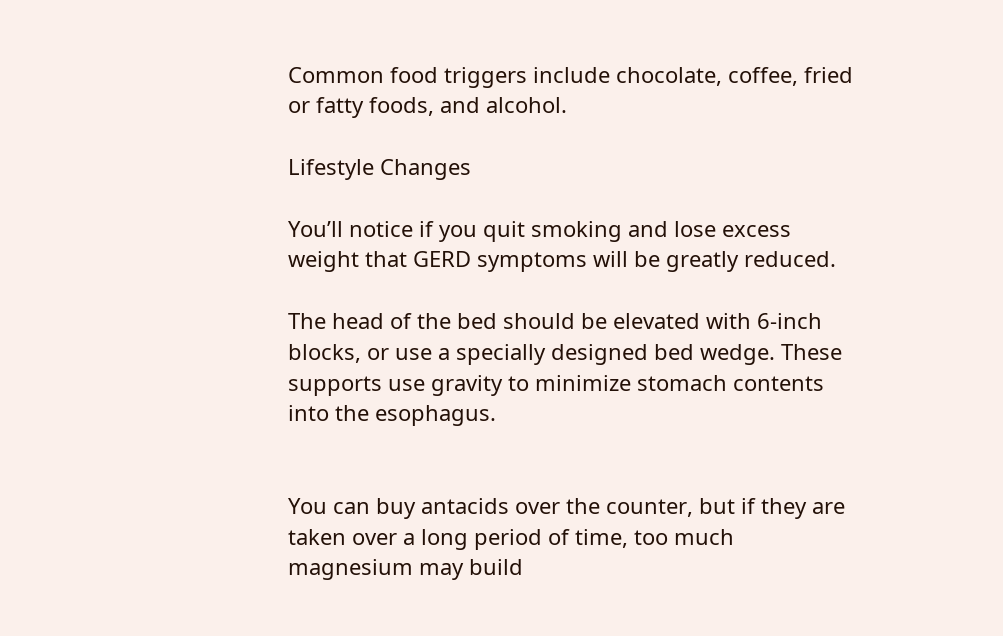Common food triggers include chocolate, coffee, fried or fatty foods, and alcohol.

Lifestyle Changes

You’ll notice if you quit smoking and lose excess weight that GERD symptoms will be greatly reduced.

The head of the bed should be elevated with 6-inch blocks, or use a specially designed bed wedge. These supports use gravity to minimize stomach contents into the esophagus.


You can buy antacids over the counter, but if they are taken over a long period of time, too much magnesium may build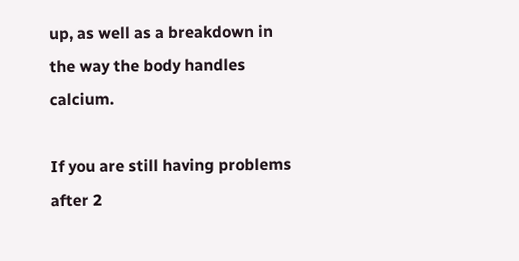up, as well as a breakdown in the way the body handles calcium.

If you are still having problems after 2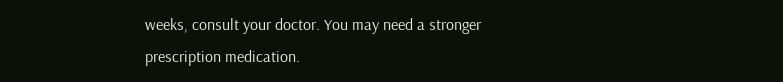weeks, consult your doctor. You may need a stronger prescription medication.